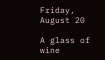Friday, August 20

A glass of wine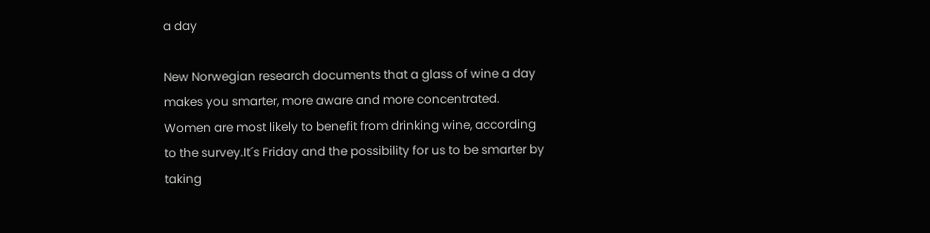a day

New Norwegian research documents that a glass of wine a day makes you smarter, more aware and more concentrated. Women are most likely to benefit from drinking wine, according to the survey.It´s Friday and the possibility for us to be smarter by taking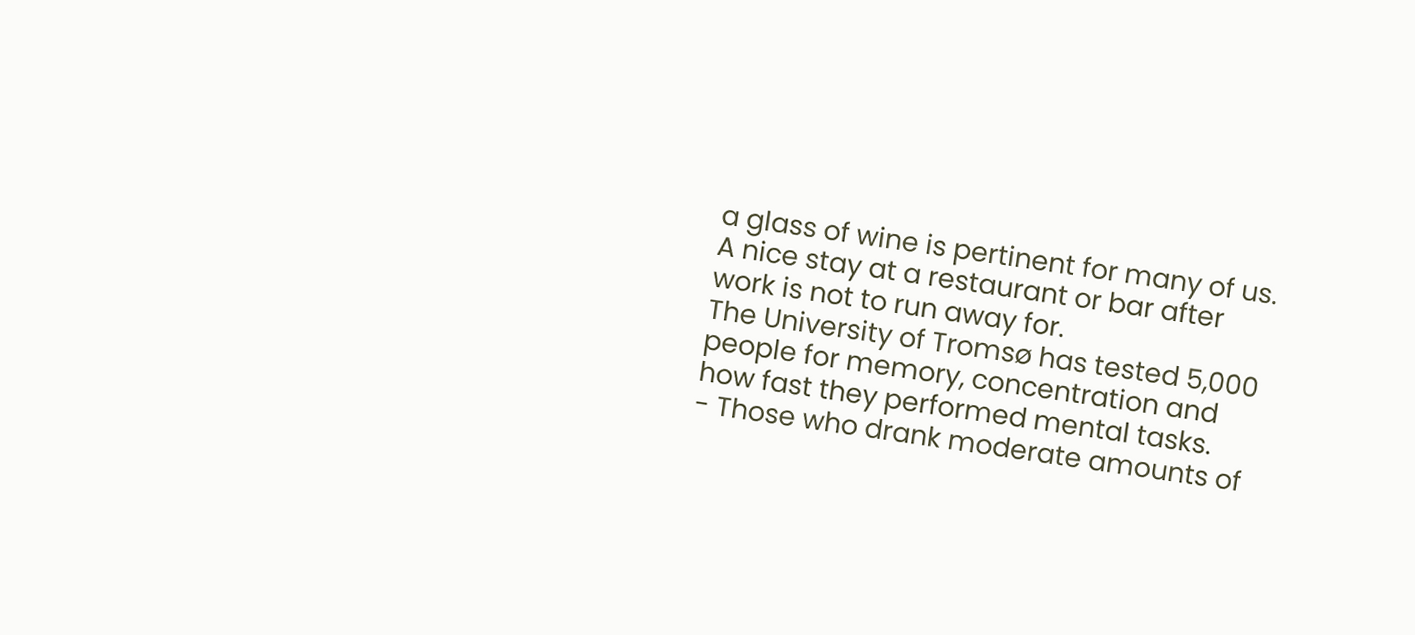a glass of wine is pertinent for many of us. A nice stay at a restaurant or bar after work is not to run away for.
The University of Tromsø has tested 5,000 people for memory, concentration and how fast they performed mental tasks.
- Those who drank moderate amounts of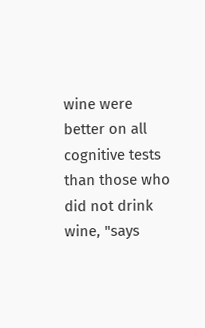wine were better on all cognitive tests than those who did not drink wine, "says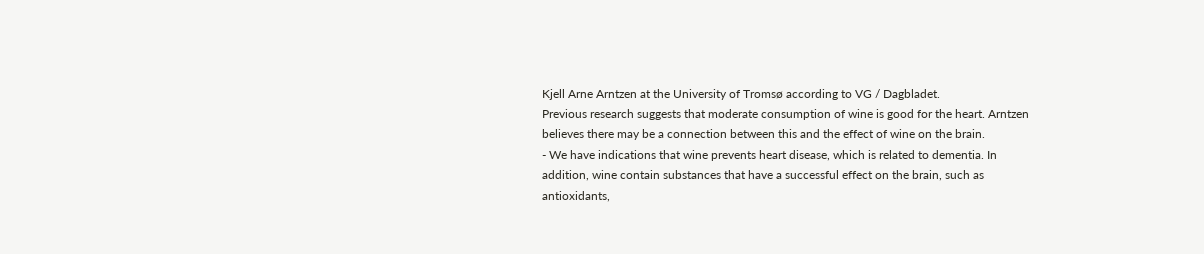Kjell Arne Arntzen at the University of Tromsø according to VG / Dagbladet.
Previous research suggests that moderate consumption of wine is good for the heart. Arntzen believes there may be a connection between this and the effect of wine on the brain.
- We have indications that wine prevents heart disease, which is related to dementia. In addition, wine contain substances that have a successful effect on the brain, such as antioxidants,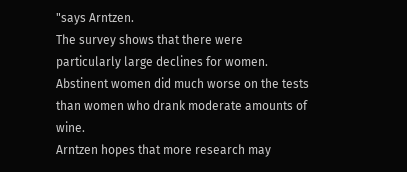"says Arntzen.
The survey shows that there were particularly large declines for women. Abstinent women did much worse on the tests than women who drank moderate amounts of wine.
Arntzen hopes that more research may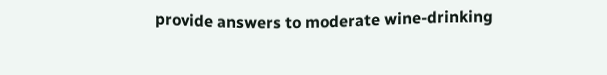provide answers to moderate wine-drinking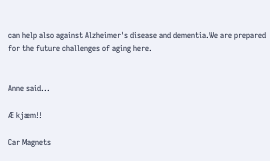can help also against Alzheimer's disease and dementia.We are prepared for the future challenges of aging here.


Anne said...

Æ kjæm!!

Car Magnets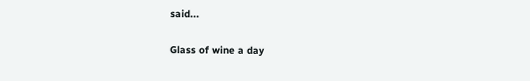said...

Glass of wine a day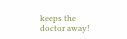keeps the doctor away!